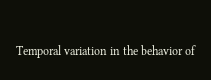Temporal variation in the behavior of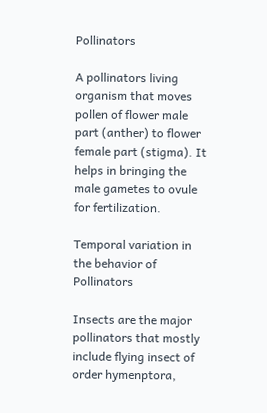Pollinators

A pollinators living organism that moves pollen of flower male part (anther) to flower female part (stigma). It helps in bringing the male gametes to ovule for fertilization.

Temporal variation in the behavior of Pollinators

Insects are the major pollinators that mostly include flying insect of order hymenptora,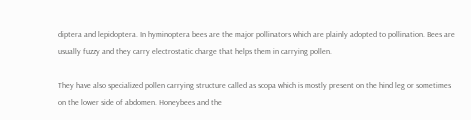diptera and lepidoptera. In hyminoptera bees are the major pollinators which are plainly adopted to pollination. Bees are usually fuzzy and they carry electrostatic charge that helps them in carrying pollen.

They have also specialized pollen carrying structure called as scopa which is mostly present on the hind leg or sometimes on the lower side of abdomen. Honeybees and the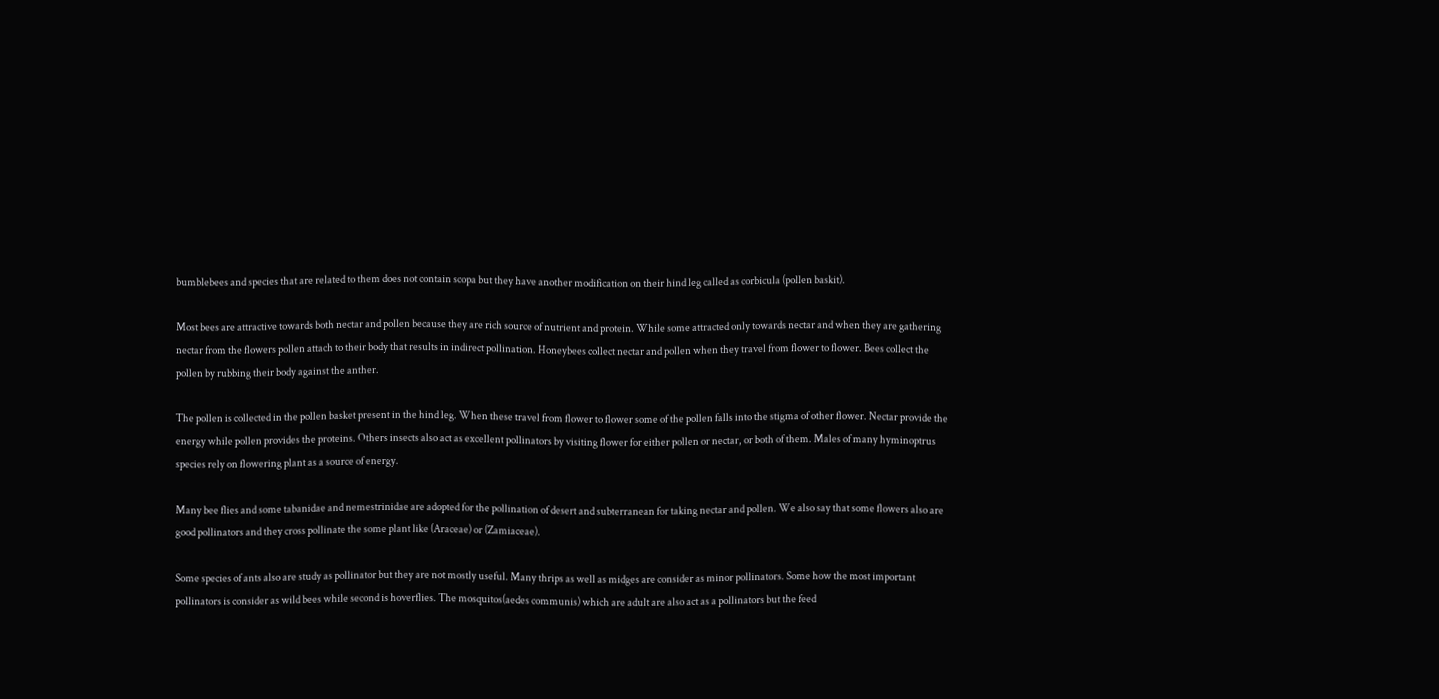bumblebees and species that are related to them does not contain scopa but they have another modification on their hind leg called as corbicula (pollen baskit).

Most bees are attractive towards both nectar and pollen because they are rich source of nutrient and protein. While some attracted only towards nectar and when they are gathering nectar from the flowers pollen attach to their body that results in indirect pollination. Honeybees collect nectar and pollen when they travel from flower to flower. Bees collect the pollen by rubbing their body against the anther.

The pollen is collected in the pollen basket present in the hind leg. When these travel from flower to flower some of the pollen falls into the stigma of other flower. Nectar provide the energy while pollen provides the proteins. Others insects also act as excellent pollinators by visiting flower for either pollen or nectar, or both of them. Males of many hyminoptrus species rely on flowering plant as a source of energy.

Many bee flies and some tabanidae and nemestrinidae are adopted for the pollination of desert and subterranean for taking nectar and pollen. We also say that some flowers also are good pollinators and they cross pollinate the some plant like (Araceae) or (Zamiaceae).

Some species of ants also are study as pollinator but they are not mostly useful. Many thrips as well as midges are consider as minor pollinators. Some how the most important pollinators is consider as wild bees while second is hoverflies. The mosquitos(aedes communis) which are adult are also act as a pollinators but the feed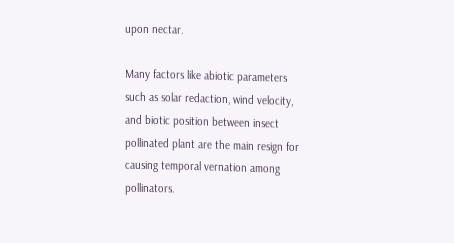upon nectar.

Many factors like abiotic parameters such as solar redaction, wind velocity, and biotic position between insect pollinated plant are the main resign for causing temporal vernation among pollinators.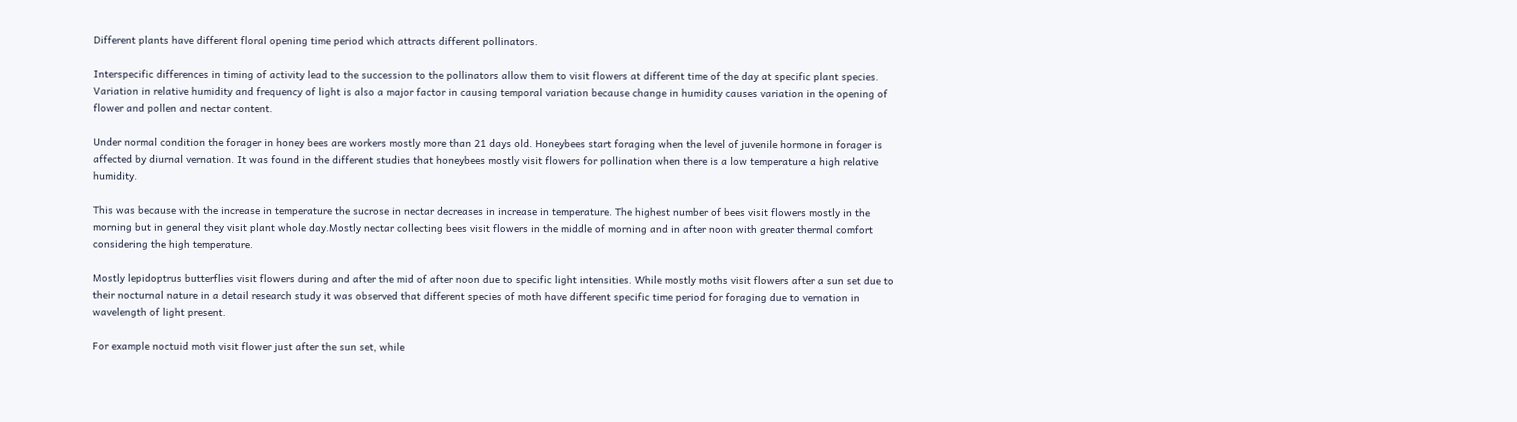Different plants have different floral opening time period which attracts different pollinators.

Interspecific differences in timing of activity lead to the succession to the pollinators allow them to visit flowers at different time of the day at specific plant species. Variation in relative humidity and frequency of light is also a major factor in causing temporal variation because change in humidity causes variation in the opening of flower and pollen and nectar content.

Under normal condition the forager in honey bees are workers mostly more than 21 days old. Honeybees start foraging when the level of juvenile hormone in forager is affected by diurnal vernation. It was found in the different studies that honeybees mostly visit flowers for pollination when there is a low temperature a high relative humidity.

This was because with the increase in temperature the sucrose in nectar decreases in increase in temperature. The highest number of bees visit flowers mostly in the morning but in general they visit plant whole day.Mostly nectar collecting bees visit flowers in the middle of morning and in after noon with greater thermal comfort considering the high temperature.

Mostly lepidoptrus butterflies visit flowers during and after the mid of after noon due to specific light intensities. While mostly moths visit flowers after a sun set due to their nocturnal nature in a detail research study it was observed that different species of moth have different specific time period for foraging due to vernation in wavelength of light present.

For example noctuid moth visit flower just after the sun set, while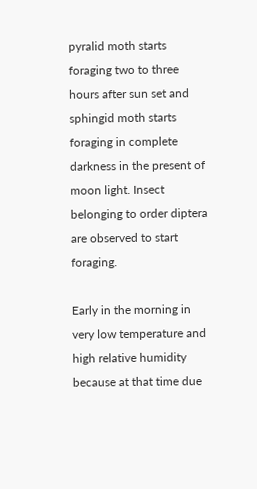pyralid moth starts foraging two to three hours after sun set and sphingid moth starts foraging in complete darkness in the present of moon light. Insect belonging to order diptera are observed to start foraging.

Early in the morning in very low temperature and high relative humidity because at that time due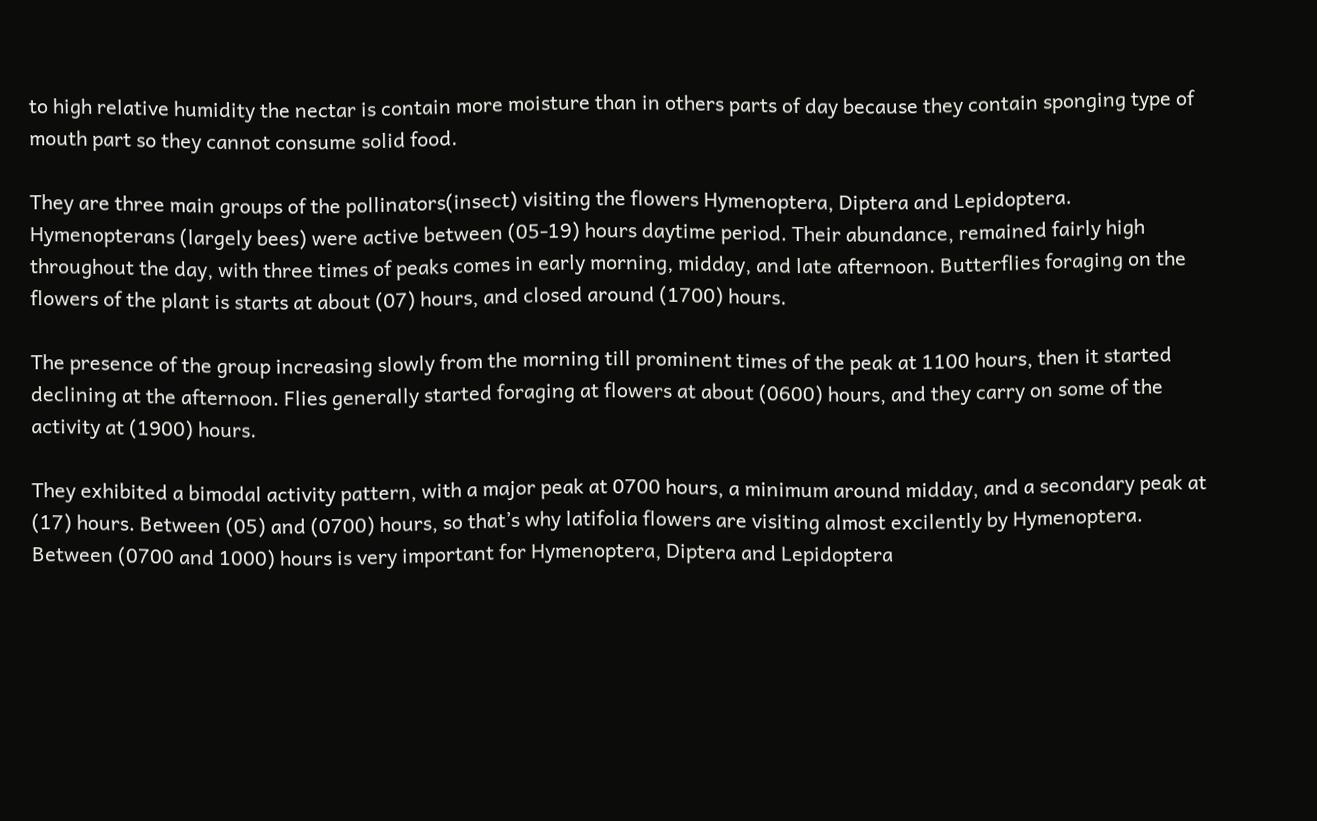to high relative humidity the nectar is contain more moisture than in others parts of day because they contain sponging type of mouth part so they cannot consume solid food.

They are three main groups of the pollinators(insect) visiting the flowers Hymenoptera, Diptera and Lepidoptera. Hymenopterans (largely bees) were active between (05-19) hours daytime period. Their abundance, remained fairly high throughout the day, with three times of peaks comes in early morning, midday, and late afternoon. Butterflies foraging on the flowers of the plant is starts at about (07) hours, and closed around (1700) hours.

The presence of the group increasing slowly from the morning till prominent times of the peak at 1100 hours, then it started declining at the afternoon. Flies generally started foraging at flowers at about (0600) hours, and they carry on some of the activity at (1900) hours.

They exhibited a bimodal activity pattern, with a major peak at 0700 hours, a minimum around midday, and a secondary peak at (17) hours. Between (05) and (0700) hours, so that’s why latifolia flowers are visiting almost excilently by Hymenoptera. Between (0700 and 1000) hours is very important for Hymenoptera, Diptera and Lepidoptera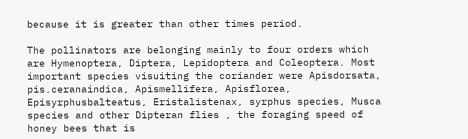because it is greater than other times period.

The pollinators are belonging mainly to four orders which are Hymenoptera, Diptera, Lepidoptera and Coleoptera. Most important species visuiting the coriander were Apisdorsata, pis.ceranaindica, Apismellifera, Apisflorea, Episyrphusbalteatus, Eristalistenax, syrphus species, Musca species and other Dipteran flies , the foraging speed of honey bees that is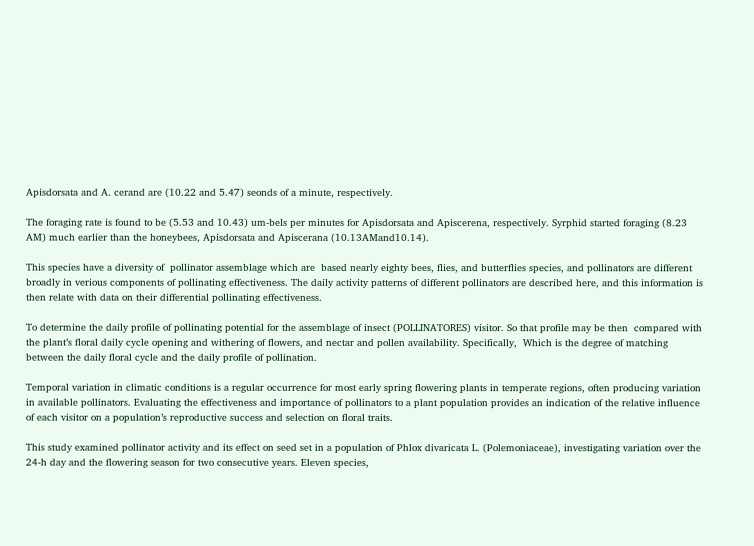Apisdorsata and A. cerand are (10.22 and 5.47) seonds of a minute, respectively.

The foraging rate is found to be (5.53 and 10.43) um-bels per minutes for Apisdorsata and Apiscerena, respectively. Syrphid started foraging (8.23 AM) much earlier than the honeybees, Apisdorsata and Apiscerana (10.13AMand10.14).

This species have a diversity of  pollinator assemblage which are  based nearly eighty bees, flies, and butterflies species, and pollinators are different  broadly in verious components of pollinating effectiveness. The daily activity patterns of different pollinators are described here, and this information is then relate with data on their differential pollinating effectiveness.

To determine the daily profile of pollinating potential for the assemblage of insect (POLLINATORES) visitor. So that profile may be then  compared with the plant’s floral daily cycle opening and withering of flowers, and nectar and pollen availability. Specifically,  Which is the degree of matching between the daily floral cycle and the daily profile of pollination.

Temporal variation in climatic conditions is a regular occurrence for most early spring flowering plants in temperate regions, often producing variation in available pollinators. Evaluating the effectiveness and importance of pollinators to a plant population provides an indication of the relative influence of each visitor on a population’s reproductive success and selection on floral traits.

This study examined pollinator activity and its effect on seed set in a population of Phlox divaricata L. (Polemoniaceae), investigating variation over the 24-h day and the flowering season for two consecutive years. Eleven species,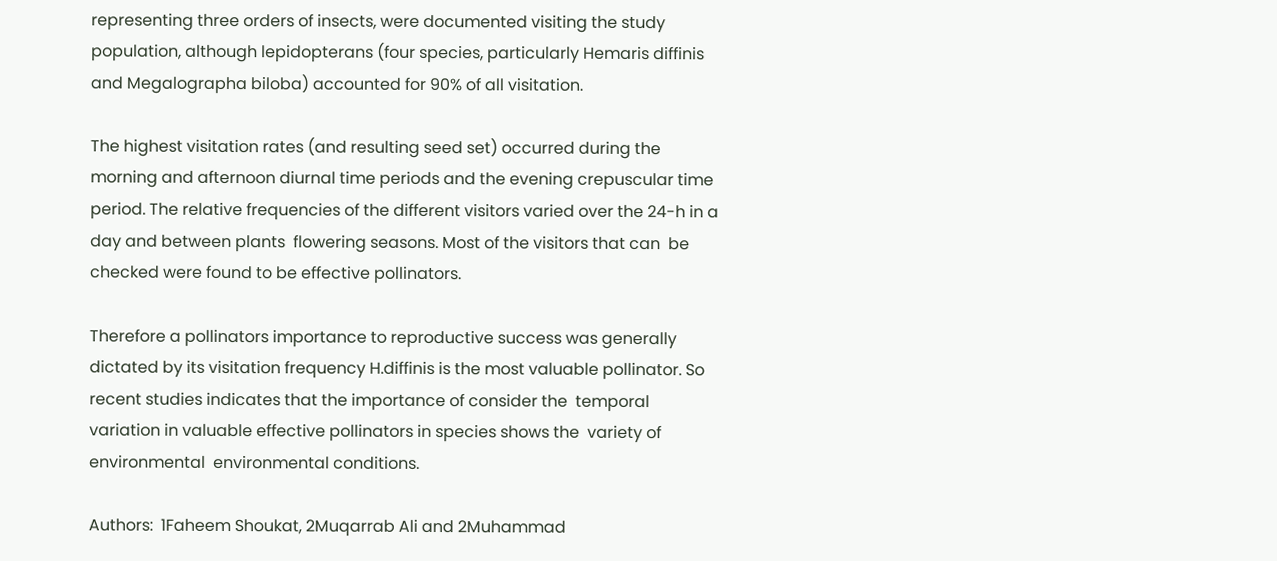representing three orders of insects, were documented visiting the study population, although lepidopterans (four species, particularly Hemaris diffinis and Megalographa biloba) accounted for 90% of all visitation.

The highest visitation rates (and resulting seed set) occurred during the morning and afternoon diurnal time periods and the evening crepuscular time period. The relative frequencies of the different visitors varied over the 24-h in a day and between plants  flowering seasons. Most of the visitors that can  be checked were found to be effective pollinators.

Therefore a pollinators importance to reproductive success was generally dictated by its visitation frequency H.diffinis is the most valuable pollinator. So recent studies indicates that the importance of consider the  temporal variation in valuable effective pollinators in species shows the  variety of environmental  environmental conditions.

Authors:  1Faheem Shoukat, 2Muqarrab Ali and 2Muhammad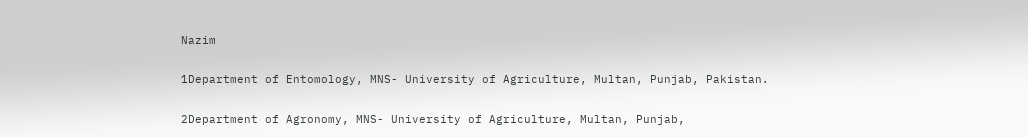Nazim

1Department of Entomology, MNS- University of Agriculture, Multan, Punjab, Pakistan.

2Department of Agronomy, MNS- University of Agriculture, Multan, Punjab,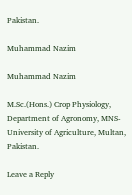Pakistan.

Muhammad Nazim

Muhammad Nazim

M.Sc.(Hons.) Crop Physiology, Department of Agronomy, MNS-University of Agriculture, Multan, Pakistan.

Leave a Reply